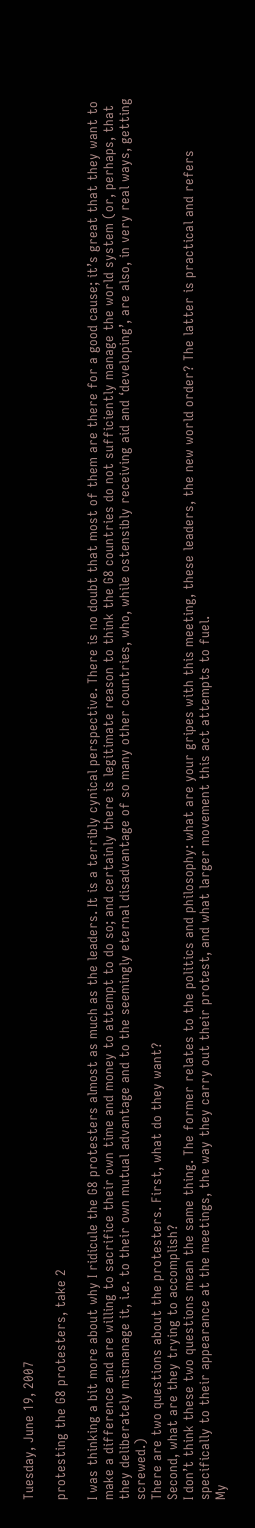Tuesday, June 19, 2007

protesting the G8 protesters, take 2

I was thinking a bit more about why I ridicule the G8 protesters almost as much as the leaders. It is a terribly cynical perspective. There is no doubt that most of them are there for a good cause; it’s great that they want to make a difference and are willing to sacrifice their own time and money to attempt to do so; and certainly there is legitimate reason to think the G8 countries do not sufficiently manage the world system (or, perhaps, that they deliberately mismanage it, i.e. to their own mutual advantage and to the seemingly eternal disadvantage of so many other countries, who, while ostensibly receiving aid and ‘developing’, are also, in very real ways, getting screwed.)
There are two questions about the protesters. First, what do they want?
Second, what are they trying to accomplish?
I don’t think these two questions mean the same thing. The former relates to the politics and philosophy: what are your gripes with this meeting, these leaders, the new world order? The latter is practical and refers specifically to their appearance at the meetings, the way they carry out their protest, and what larger movement this act attempts to fuel.
My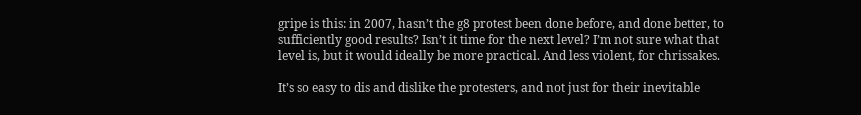gripe is this: in 2007, hasn’t the g8 protest been done before, and done better, to sufficiently good results? Isn’t it time for the next level? I’m not sure what that level is, but it would ideally be more practical. And less violent, for chrissakes.

It’s so easy to dis and dislike the protesters, and not just for their inevitable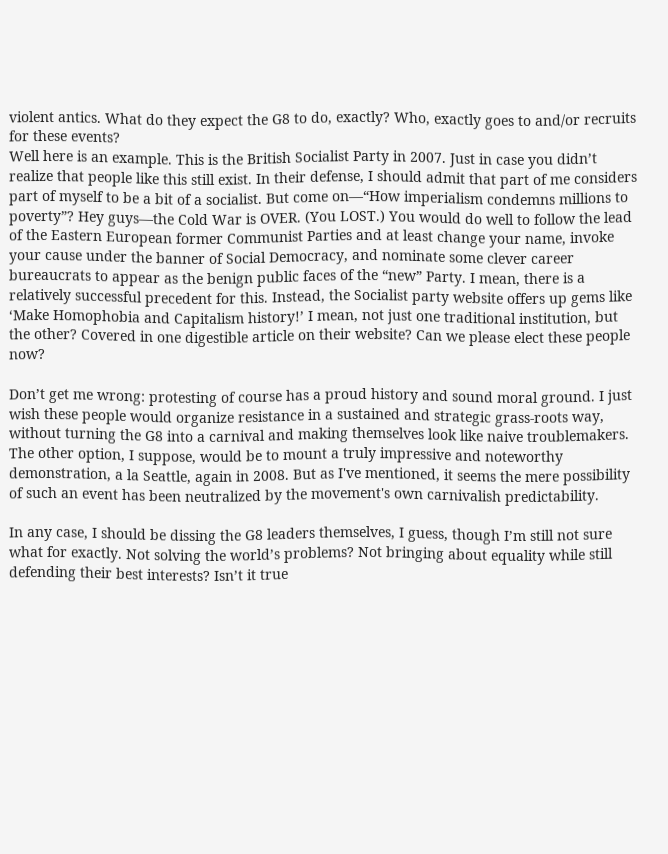violent antics. What do they expect the G8 to do, exactly? Who, exactly goes to and/or recruits for these events?
Well here is an example. This is the British Socialist Party in 2007. Just in case you didn’t realize that people like this still exist. In their defense, I should admit that part of me considers part of myself to be a bit of a socialist. But come on—“How imperialism condemns millions to poverty”? Hey guys—the Cold War is OVER. (You LOST.) You would do well to follow the lead of the Eastern European former Communist Parties and at least change your name, invoke your cause under the banner of Social Democracy, and nominate some clever career bureaucrats to appear as the benign public faces of the “new” Party. I mean, there is a relatively successful precedent for this. Instead, the Socialist party website offers up gems like ‘Make Homophobia and Capitalism history!’ I mean, not just one traditional institution, but the other? Covered in one digestible article on their website? Can we please elect these people now?

Don’t get me wrong: protesting of course has a proud history and sound moral ground. I just wish these people would organize resistance in a sustained and strategic grass-roots way, without turning the G8 into a carnival and making themselves look like naive troublemakers. The other option, I suppose, would be to mount a truly impressive and noteworthy demonstration, a la Seattle, again in 2008. But as I've mentioned, it seems the mere possibility of such an event has been neutralized by the movement's own carnivalish predictability.

In any case, I should be dissing the G8 leaders themselves, I guess, though I’m still not sure what for exactly. Not solving the world’s problems? Not bringing about equality while still defending their best interests? Isn’t it true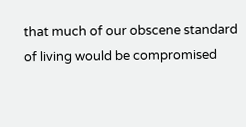that much of our obscene standard of living would be compromised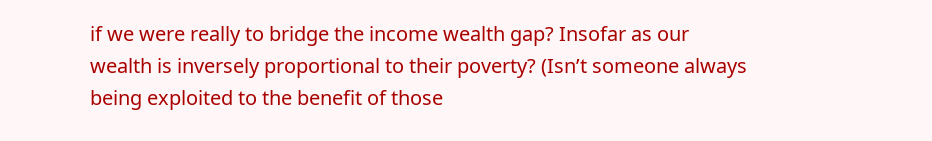if we were really to bridge the income wealth gap? Insofar as our wealth is inversely proportional to their poverty? (Isn’t someone always being exploited to the benefit of those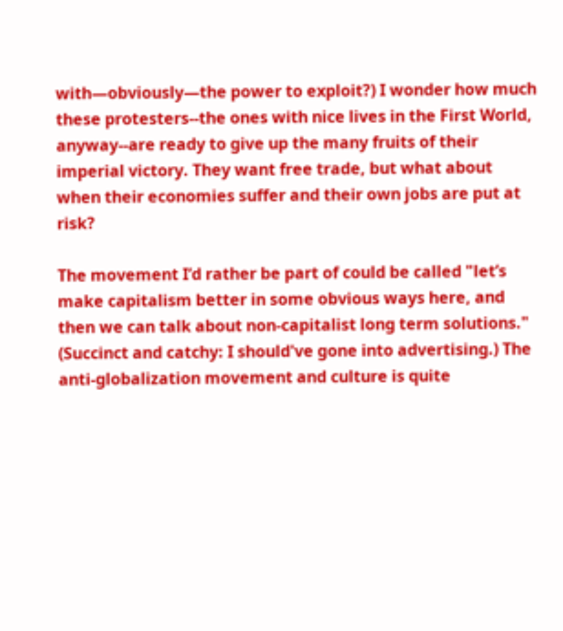with—obviously—the power to exploit?) I wonder how much these protesters--the ones with nice lives in the First World, anyway--are ready to give up the many fruits of their imperial victory. They want free trade, but what about when their economies suffer and their own jobs are put at risk?

The movement I’d rather be part of could be called "let’s make capitalism better in some obvious ways here, and then we can talk about non-capitalist long term solutions." (Succinct and catchy: I should've gone into advertising.) The anti-globalization movement and culture is quite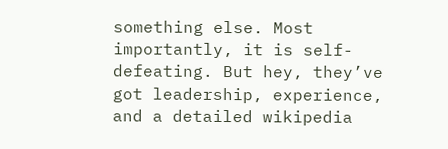something else. Most importantly, it is self-defeating. But hey, they’ve got leadership, experience, and a detailed wikipedia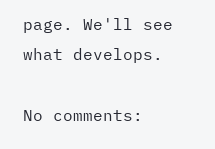page. We'll see what develops.

No comments: